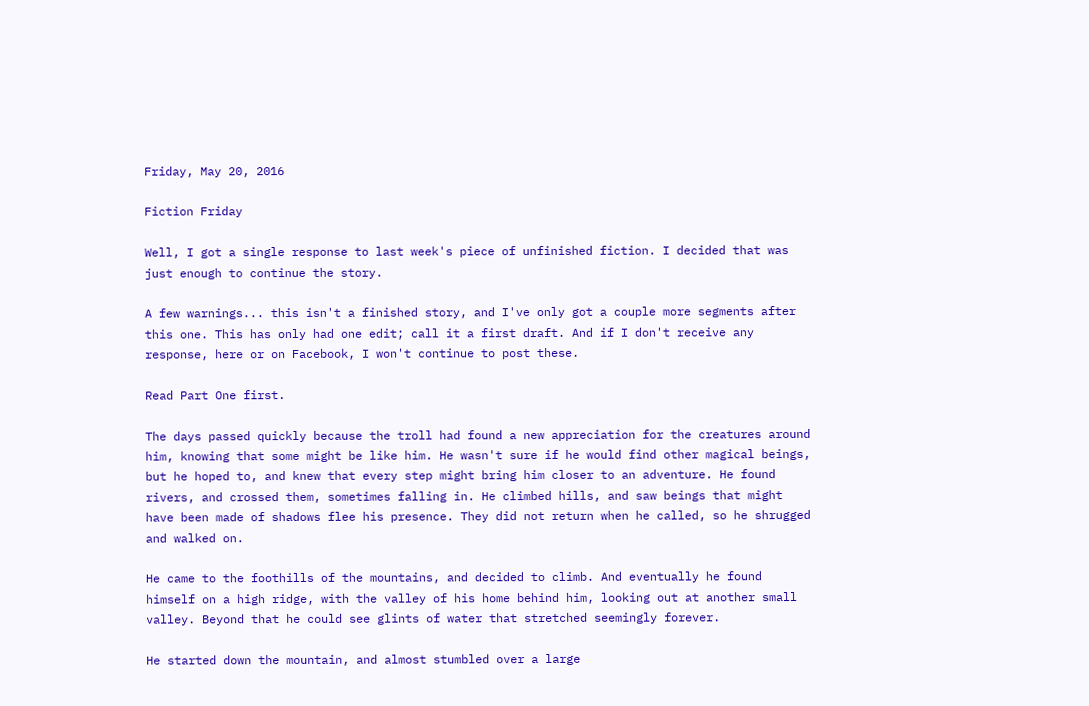Friday, May 20, 2016

Fiction Friday

Well, I got a single response to last week's piece of unfinished fiction. I decided that was just enough to continue the story.

A few warnings... this isn't a finished story, and I've only got a couple more segments after this one. This has only had one edit; call it a first draft. And if I don't receive any response, here or on Facebook, I won't continue to post these.

Read Part One first.

The days passed quickly because the troll had found a new appreciation for the creatures around him, knowing that some might be like him. He wasn't sure if he would find other magical beings, but he hoped to, and knew that every step might bring him closer to an adventure. He found rivers, and crossed them, sometimes falling in. He climbed hills, and saw beings that might have been made of shadows flee his presence. They did not return when he called, so he shrugged and walked on.

He came to the foothills of the mountains, and decided to climb. And eventually he found himself on a high ridge, with the valley of his home behind him, looking out at another small valley. Beyond that he could see glints of water that stretched seemingly forever.

He started down the mountain, and almost stumbled over a large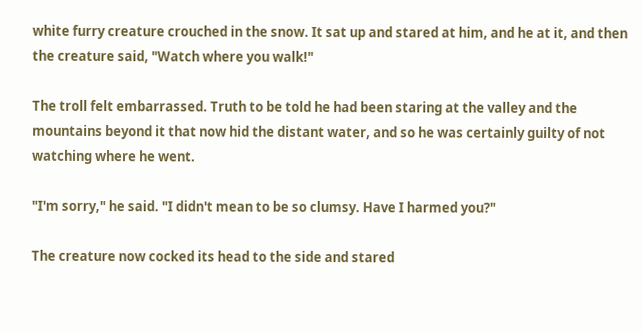white furry creature crouched in the snow. It sat up and stared at him, and he at it, and then the creature said, "Watch where you walk!"

The troll felt embarrassed. Truth to be told he had been staring at the valley and the mountains beyond it that now hid the distant water, and so he was certainly guilty of not watching where he went.

"I'm sorry," he said. "I didn't mean to be so clumsy. Have I harmed you?"

The creature now cocked its head to the side and stared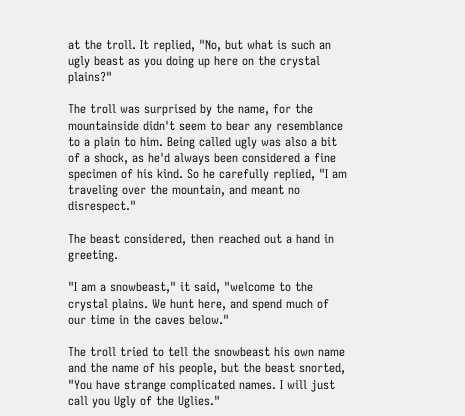at the troll. It replied, "No, but what is such an ugly beast as you doing up here on the crystal plains?"

The troll was surprised by the name, for the mountainside didn't seem to bear any resemblance to a plain to him. Being called ugly was also a bit of a shock, as he'd always been considered a fine specimen of his kind. So he carefully replied, "I am traveling over the mountain, and meant no disrespect."

The beast considered, then reached out a hand in greeting.

"I am a snowbeast," it said, "welcome to the crystal plains. We hunt here, and spend much of our time in the caves below."

The troll tried to tell the snowbeast his own name and the name of his people, but the beast snorted, "You have strange complicated names. I will just call you Ugly of the Uglies."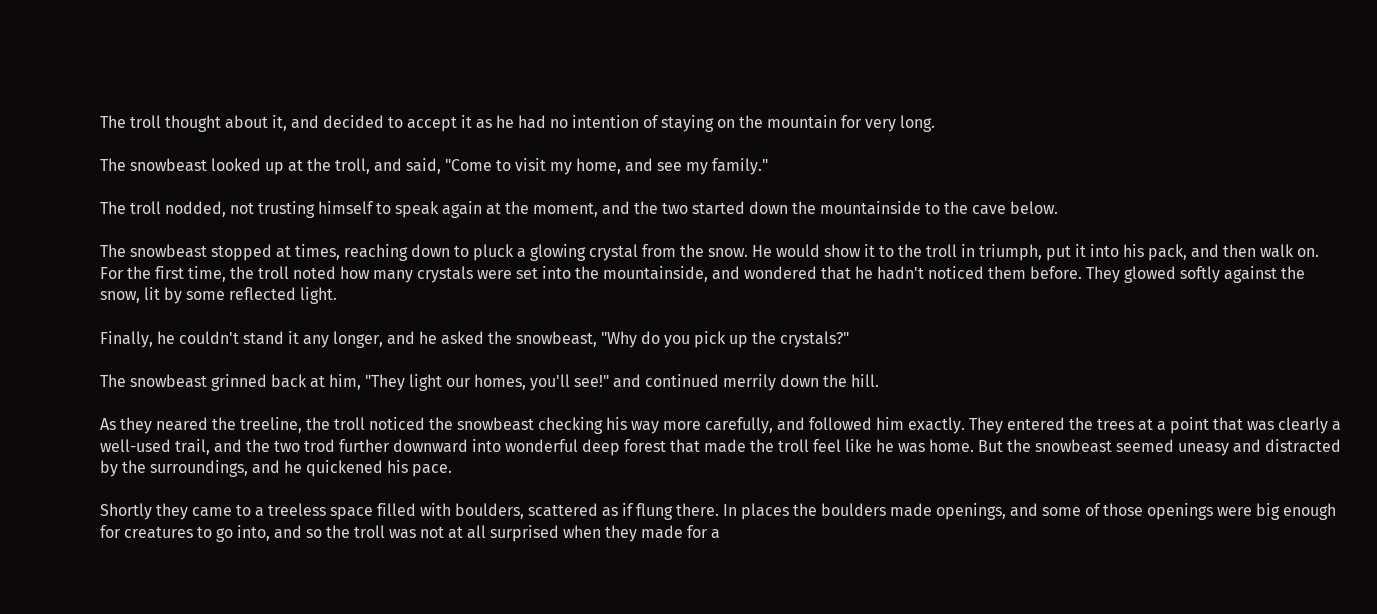The troll thought about it, and decided to accept it as he had no intention of staying on the mountain for very long.

The snowbeast looked up at the troll, and said, "Come to visit my home, and see my family."

The troll nodded, not trusting himself to speak again at the moment, and the two started down the mountainside to the cave below.

The snowbeast stopped at times, reaching down to pluck a glowing crystal from the snow. He would show it to the troll in triumph, put it into his pack, and then walk on. For the first time, the troll noted how many crystals were set into the mountainside, and wondered that he hadn't noticed them before. They glowed softly against the snow, lit by some reflected light.

Finally, he couldn't stand it any longer, and he asked the snowbeast, "Why do you pick up the crystals?"

The snowbeast grinned back at him, "They light our homes, you'll see!" and continued merrily down the hill.

As they neared the treeline, the troll noticed the snowbeast checking his way more carefully, and followed him exactly. They entered the trees at a point that was clearly a well-used trail, and the two trod further downward into wonderful deep forest that made the troll feel like he was home. But the snowbeast seemed uneasy and distracted by the surroundings, and he quickened his pace.

Shortly they came to a treeless space filled with boulders, scattered as if flung there. In places the boulders made openings, and some of those openings were big enough for creatures to go into, and so the troll was not at all surprised when they made for a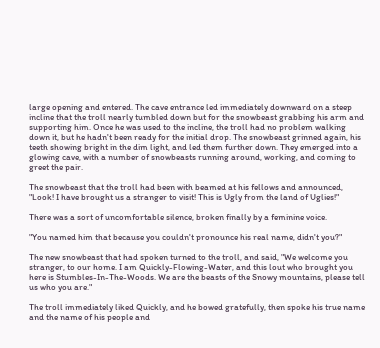large opening and entered. The cave entrance led immediately downward on a steep incline that the troll nearly tumbled down but for the snowbeast grabbing his arm and supporting him. Once he was used to the incline, the troll had no problem walking down it, but he hadn't been ready for the initial drop. The snowbeast grinned again, his teeth showing bright in the dim light, and led them further down. They emerged into a glowing cave, with a number of snowbeasts running around, working, and coming to greet the pair.

The snowbeast that the troll had been with beamed at his fellows and announced, "Look! I have brought us a stranger to visit! This is Ugly from the land of Uglies!"

There was a sort of uncomfortable silence, broken finally by a feminine voice.

"You named him that because you couldn't pronounce his real name, didn't you?"

The new snowbeast that had spoken turned to the troll, and said, "We welcome you stranger, to our home. I am Quickly-Flowing-Water, and this lout who brought you here is Stumbles-In-The-Woods. We are the beasts of the Snowy mountains, please tell us who you are."

The troll immediately liked Quickly, and he bowed gratefully, then spoke his true name and the name of his people and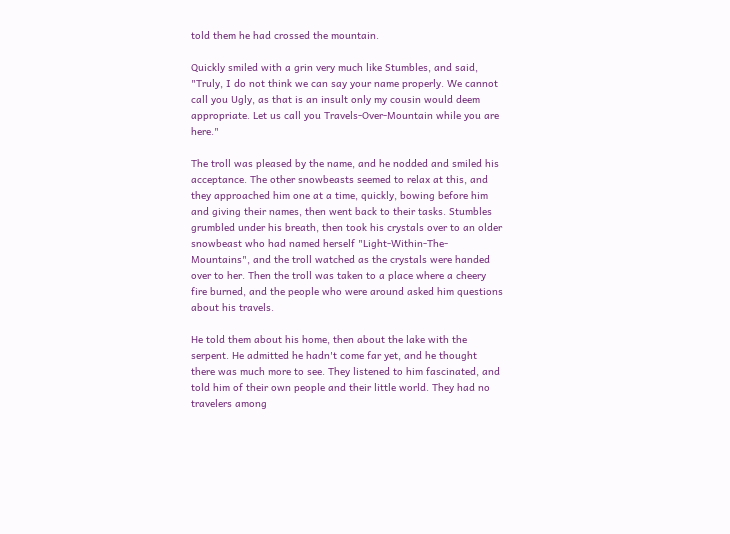told them he had crossed the mountain.

Quickly smiled with a grin very much like Stumbles, and said, "Truly, I do not think we can say your name properly. We cannot call you Ugly, as that is an insult only my cousin would deem appropriate. Let us call you Travels-Over-Mountain while you are here."

The troll was pleased by the name, and he nodded and smiled his acceptance. The other snowbeasts seemed to relax at this, and they approached him one at a time, quickly, bowing before him and giving their names, then went back to their tasks. Stumbles grumbled under his breath, then took his crystals over to an older snowbeast who had named herself "Light-Within-The-Mountains", and the troll watched as the crystals were handed over to her. Then the troll was taken to a place where a cheery fire burned, and the people who were around asked him questions about his travels.

He told them about his home, then about the lake with the serpent. He admitted he hadn't come far yet, and he thought there was much more to see. They listened to him fascinated, and told him of their own people and their little world. They had no travelers among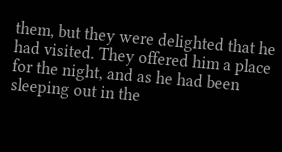them, but they were delighted that he had visited. They offered him a place for the night, and as he had been sleeping out in the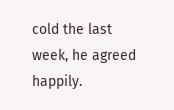cold the last week, he agreed happily.